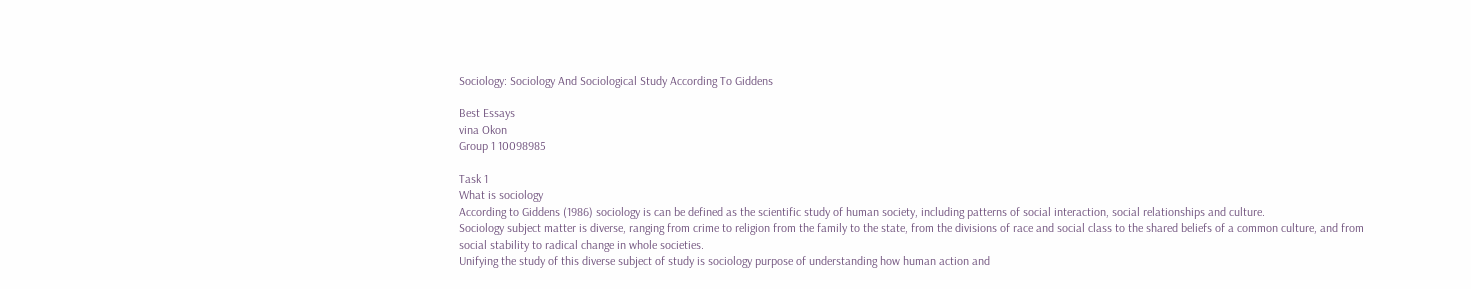Sociology: Sociology And Sociological Study According To Giddens

Best Essays
vina Okon
Group 1 10098985

Task 1
What is sociology
According to Giddens (1986) sociology is can be defined as the scientific study of human society, including patterns of social interaction, social relationships and culture.
Sociology subject matter is diverse, ranging from crime to religion from the family to the state, from the divisions of race and social class to the shared beliefs of a common culture, and from social stability to radical change in whole societies.
Unifying the study of this diverse subject of study is sociology purpose of understanding how human action and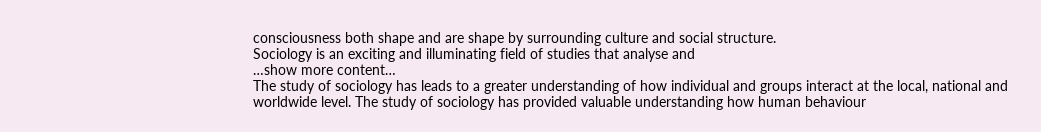consciousness both shape and are shape by surrounding culture and social structure.
Sociology is an exciting and illuminating field of studies that analyse and
…show more content…
The study of sociology has leads to a greater understanding of how individual and groups interact at the local, national and worldwide level. The study of sociology has provided valuable understanding how human behaviour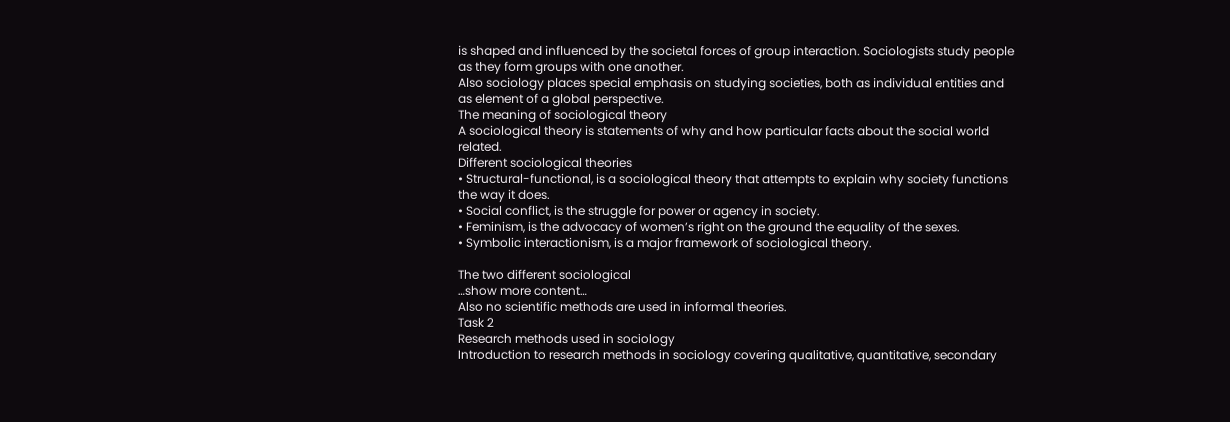is shaped and influenced by the societal forces of group interaction. Sociologists study people as they form groups with one another.
Also sociology places special emphasis on studying societies, both as individual entities and as element of a global perspective.
The meaning of sociological theory
A sociological theory is statements of why and how particular facts about the social world related.
Different sociological theories
• Structural-functional, is a sociological theory that attempts to explain why society functions the way it does.
• Social conflict, is the struggle for power or agency in society.
• Feminism, is the advocacy of women’s right on the ground the equality of the sexes.
• Symbolic interactionism, is a major framework of sociological theory.

The two different sociological
…show more content…
Also no scientific methods are used in informal theories.
Task 2
Research methods used in sociology
Introduction to research methods in sociology covering qualitative, quantitative, secondary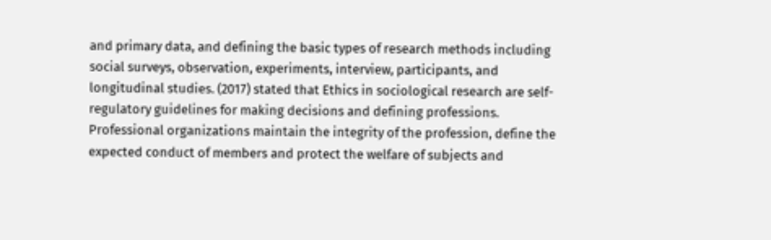and primary data, and defining the basic types of research methods including social surveys, observation, experiments, interview, participants, and longitudinal studies. (2017) stated that Ethics in sociological research are self-regulatory guidelines for making decisions and defining professions. Professional organizations maintain the integrity of the profession, define the expected conduct of members and protect the welfare of subjects and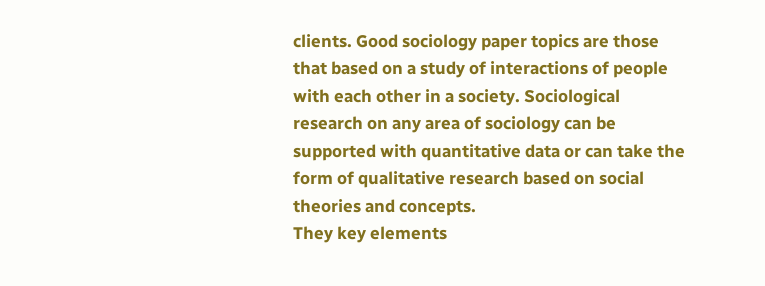clients. Good sociology paper topics are those that based on a study of interactions of people with each other in a society. Sociological research on any area of sociology can be supported with quantitative data or can take the form of qualitative research based on social theories and concepts.
They key elements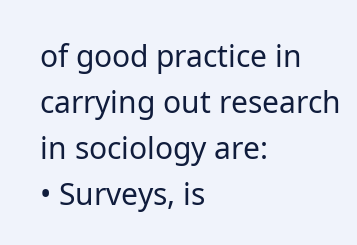of good practice in carrying out research in sociology are:
• Surveys, is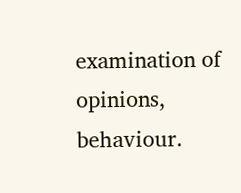examination of opinions, behaviour.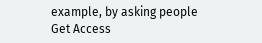example, by asking people
Get Access